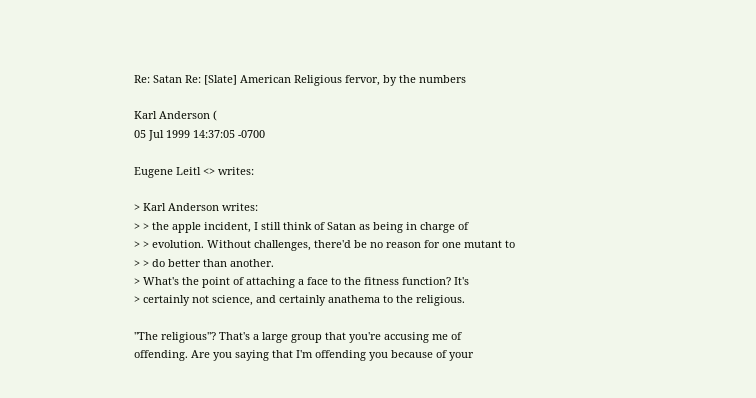Re: Satan Re: [Slate] American Religious fervor, by the numbers

Karl Anderson (
05 Jul 1999 14:37:05 -0700

Eugene Leitl <> writes:

> Karl Anderson writes:
> > the apple incident, I still think of Satan as being in charge of
> > evolution. Without challenges, there'd be no reason for one mutant to
> > do better than another.
> What's the point of attaching a face to the fitness function? It's
> certainly not science, and certainly anathema to the religious.

"The religious"? That's a large group that you're accusing me of
offending. Are you saying that I'm offending you because of your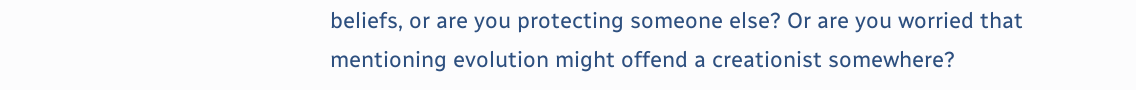beliefs, or are you protecting someone else? Or are you worried that
mentioning evolution might offend a creationist somewhere?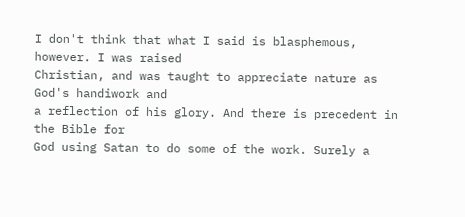I don't think that what I said is blasphemous, however. I was raised
Christian, and was taught to appreciate nature as God's handiwork and
a reflection of his glory. And there is precedent in the Bible for
God using Satan to do some of the work. Surely a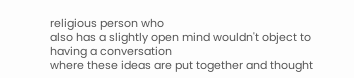religious person who
also has a slightly open mind wouldn't object to having a conversation
where these ideas are put together and thought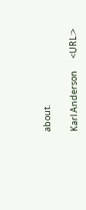about.

Karl Anderson      <URL:>